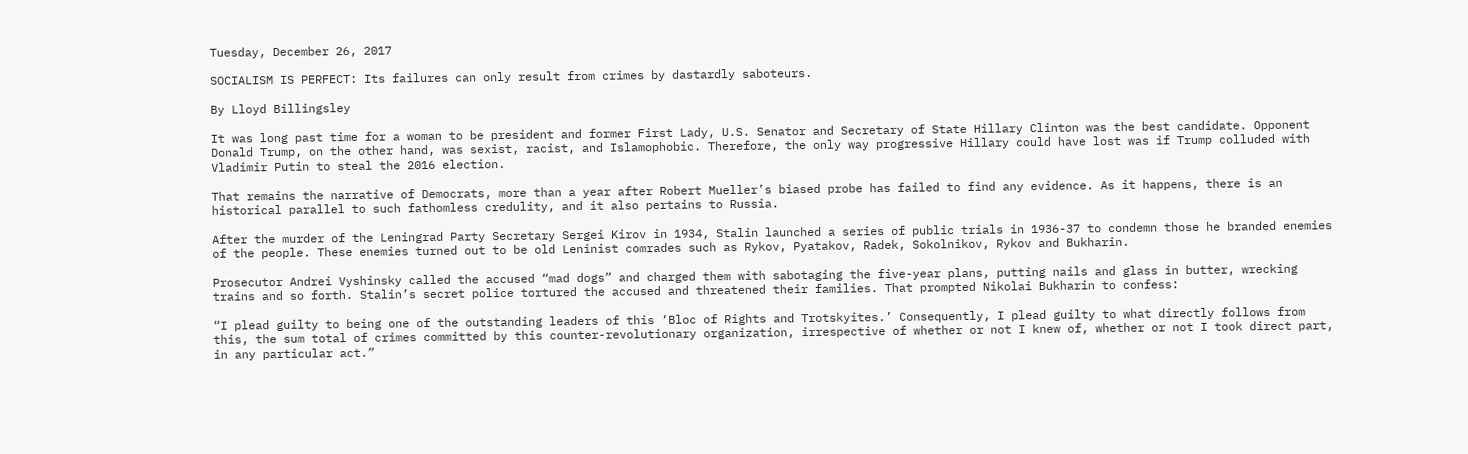Tuesday, December 26, 2017

SOCIALISM IS PERFECT: Its failures can only result from crimes by dastardly saboteurs.

By Lloyd Billingsley

It was long past time for a woman to be president and former First Lady, U.S. Senator and Secretary of State Hillary Clinton was the best candidate. Opponent Donald Trump, on the other hand, was sexist, racist, and Islamophobic. Therefore, the only way progressive Hillary could have lost was if Trump colluded with Vladimir Putin to steal the 2016 election.

That remains the narrative of Democrats, more than a year after Robert Mueller’s biased probe has failed to find any evidence. As it happens, there is an historical parallel to such fathomless credulity, and it also pertains to Russia.

After the murder of the Leningrad Party Secretary Sergei Kirov in 1934, Stalin launched a series of public trials in 1936-37 to condemn those he branded enemies of the people. These enemies turned out to be old Leninist comrades such as Rykov, Pyatakov, Radek, Sokolnikov, Rykov and Bukharin.

Prosecutor Andrei Vyshinsky called the accused “mad dogs” and charged them with sabotaging the five-year plans, putting nails and glass in butter, wrecking trains and so forth. Stalin’s secret police tortured the accused and threatened their families. That prompted Nikolai Bukharin to confess:

“I plead guilty to being one of the outstanding leaders of this ‘Bloc of Rights and Trotskyites.’ Consequently, I plead guilty to what directly follows from this, the sum total of crimes committed by this counter-revolutionary organization, irrespective of whether or not I knew of, whether or not I took direct part, in any particular act.”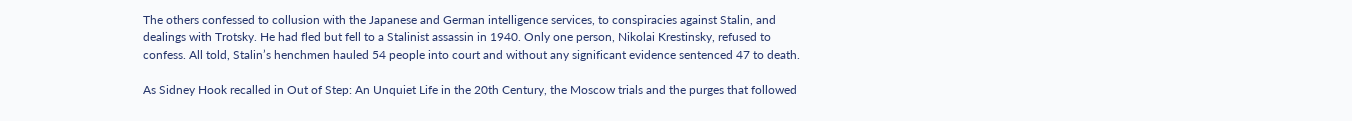The others confessed to collusion with the Japanese and German intelligence services, to conspiracies against Stalin, and dealings with Trotsky. He had fled but fell to a Stalinist assassin in 1940. Only one person, Nikolai Krestinsky, refused to confess. All told, Stalin’s henchmen hauled 54 people into court and without any significant evidence sentenced 47 to death.

As Sidney Hook recalled in Out of Step: An Unquiet Life in the 20th Century, the Moscow trials and the purges that followed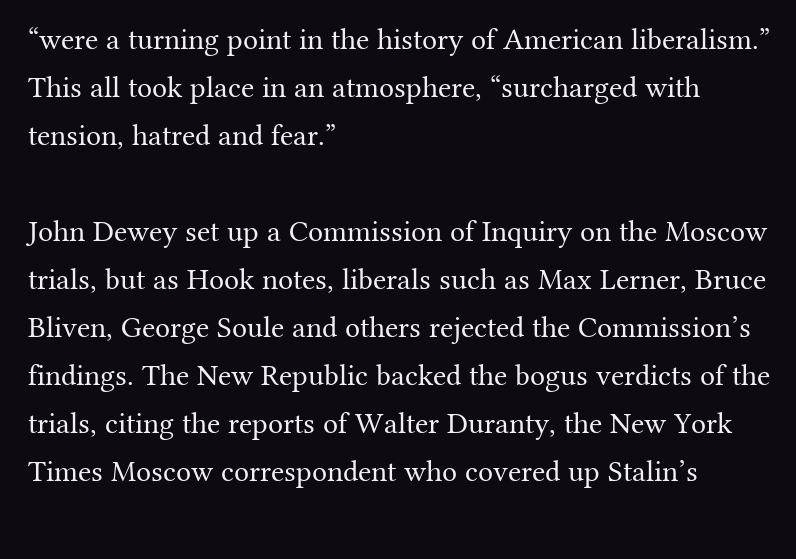“were a turning point in the history of American liberalism.” This all took place in an atmosphere, “surcharged with tension, hatred and fear.”

John Dewey set up a Commission of Inquiry on the Moscow trials, but as Hook notes, liberals such as Max Lerner, Bruce Bliven, George Soule and others rejected the Commission’s findings. The New Republic backed the bogus verdicts of the trials, citing the reports of Walter Duranty, the New York Times Moscow correspondent who covered up Stalin’s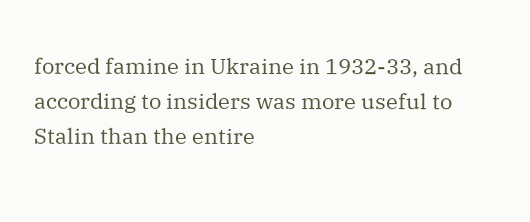forced famine in Ukraine in 1932-33, and according to insiders was more useful to Stalin than the entire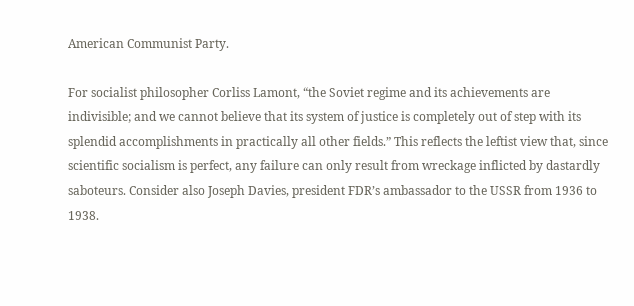American Communist Party.

For socialist philosopher Corliss Lamont, “the Soviet regime and its achievements are indivisible; and we cannot believe that its system of justice is completely out of step with its splendid accomplishments in practically all other fields.” This reflects the leftist view that, since scientific socialism is perfect, any failure can only result from wreckage inflicted by dastardly saboteurs. Consider also Joseph Davies, president FDR’s ambassador to the USSR from 1936 to 1938.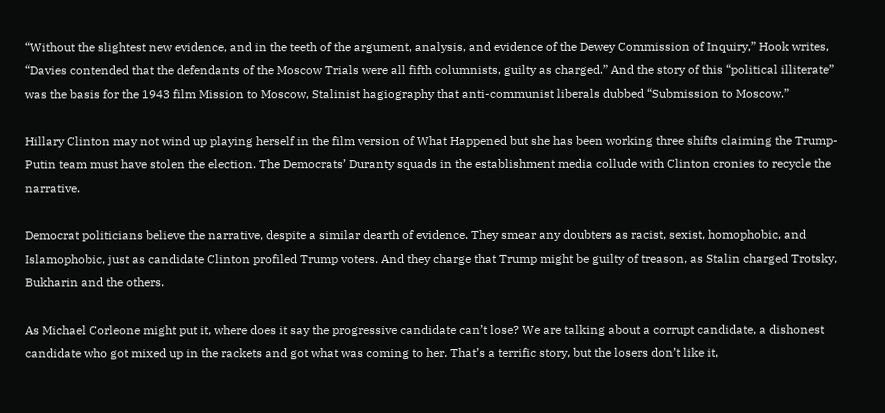“Without the slightest new evidence, and in the teeth of the argument, analysis, and evidence of the Dewey Commission of Inquiry,” Hook writes, “Davies contended that the defendants of the Moscow Trials were all fifth columnists, guilty as charged.” And the story of this “political illiterate” was the basis for the 1943 film Mission to Moscow, Stalinist hagiography that anti-communist liberals dubbed “Submission to Moscow.”

Hillary Clinton may not wind up playing herself in the film version of What Happened but she has been working three shifts claiming the Trump-Putin team must have stolen the election. The Democrats’ Duranty squads in the establishment media collude with Clinton cronies to recycle the narrative.

Democrat politicians believe the narrative, despite a similar dearth of evidence. They smear any doubters as racist, sexist, homophobic, and Islamophobic, just as candidate Clinton profiled Trump voters. And they charge that Trump might be guilty of treason, as Stalin charged Trotsky, Bukharin and the others.

As Michael Corleone might put it, where does it say the progressive candidate can’t lose? We are talking about a corrupt candidate, a dishonest candidate who got mixed up in the rackets and got what was coming to her. That’s a terrific story, but the losers don’t like it,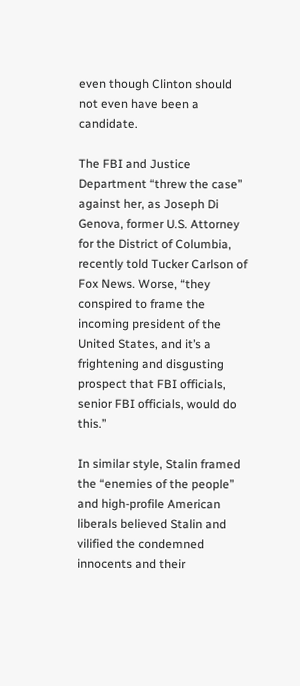even though Clinton should not even have been a candidate.

The FBI and Justice Department “threw the case” against her, as Joseph Di Genova, former U.S. Attorney for the District of Columbia, recently told Tucker Carlson of Fox News. Worse, “they conspired to frame the incoming president of the United States, and it’s a frightening and disgusting prospect that FBI officials, senior FBI officials, would do this.”

In similar style, Stalin framed the “enemies of the people” and high-profile American liberals believed Stalin and vilified the condemned innocents and their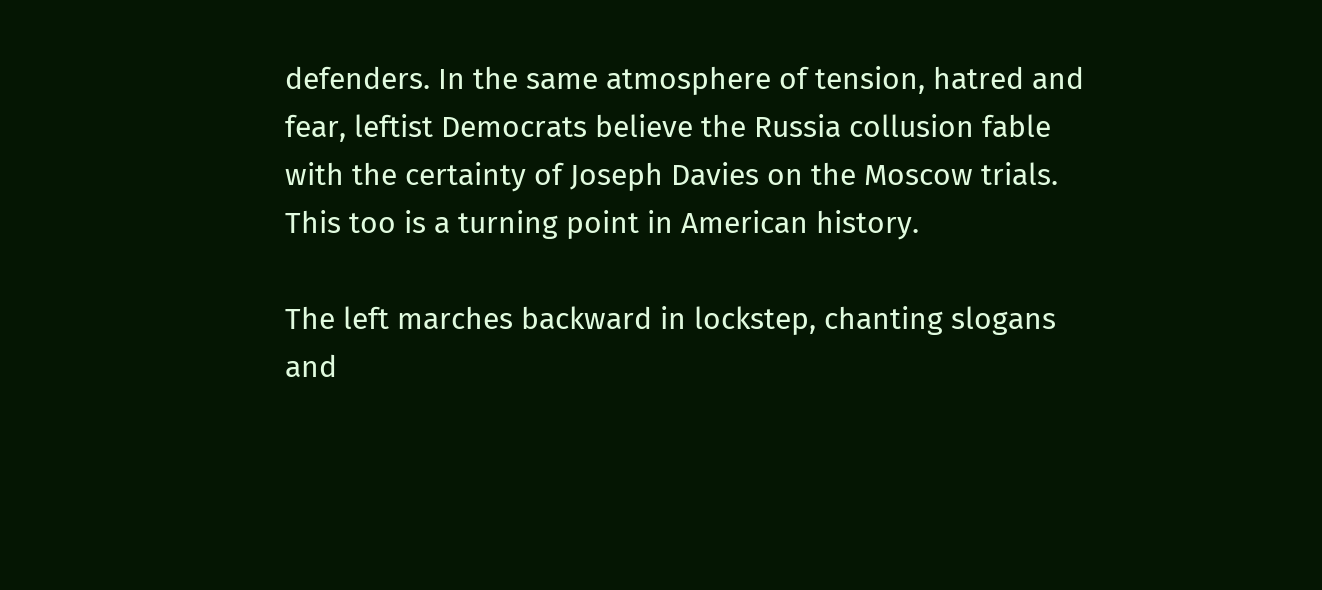defenders. In the same atmosphere of tension, hatred and fear, leftist Democrats believe the Russia collusion fable with the certainty of Joseph Davies on the Moscow trials. This too is a turning point in American history.

The left marches backward in lockstep, chanting slogans and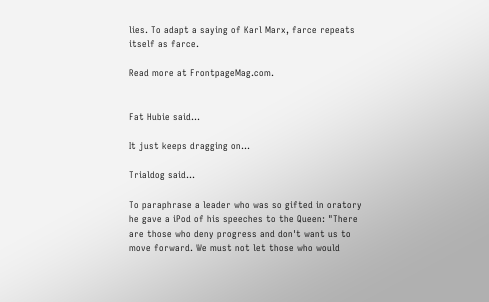lies. To adapt a saying of Karl Marx, farce repeats itself as farce.

Read more at FrontpageMag.com.


Fat Hubie said...

It just keeps dragging on...

Trialdog said...

To paraphrase a leader who was so gifted in oratory he gave a iPod of his speeches to the Queen: "There are those who deny progress and don't want us to move forward. We must not let those who would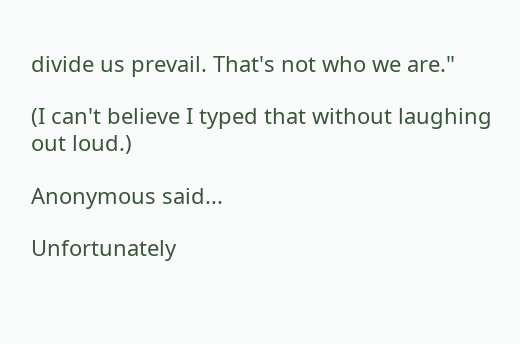divide us prevail. That's not who we are."

(I can't believe I typed that without laughing out loud.)

Anonymous said...

Unfortunately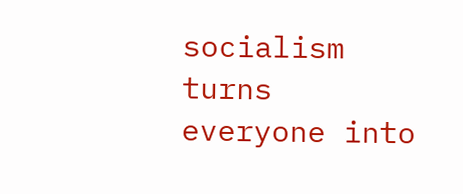socialism turns everyone into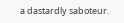a dastardly saboteur.